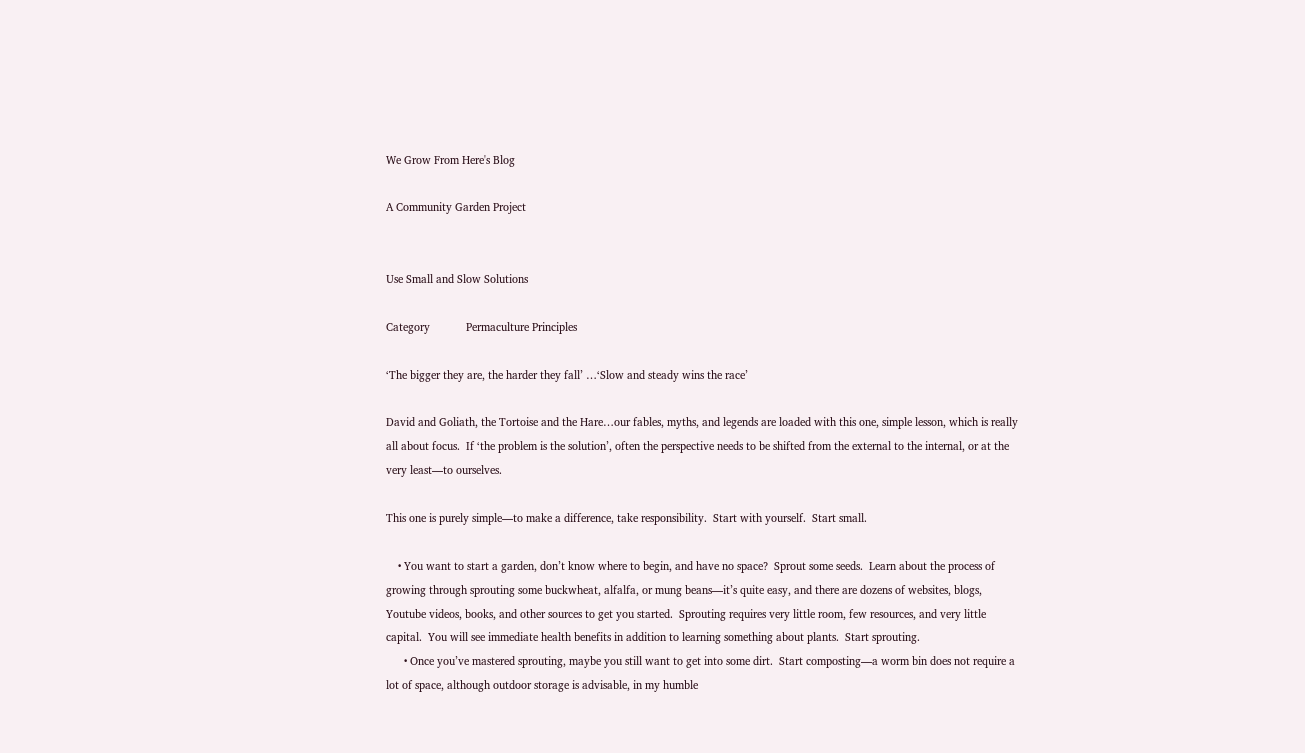We Grow From Here's Blog

A Community Garden Project


Use Small and Slow Solutions

Category            Permaculture Principles

‘The bigger they are, the harder they fall’ …‘Slow and steady wins the race’

David and Goliath, the Tortoise and the Hare…our fables, myths, and legends are loaded with this one, simple lesson, which is really all about focus.  If ‘the problem is the solution’, often the perspective needs to be shifted from the external to the internal, or at the very least—to ourselves.

This one is purely simple—to make a difference, take responsibility.  Start with yourself.  Start small.

    • You want to start a garden, don’t know where to begin, and have no space?  Sprout some seeds.  Learn about the process of growing through sprouting some buckwheat, alfalfa, or mung beans—it’s quite easy, and there are dozens of websites, blogs, Youtube videos, books, and other sources to get you started.  Sprouting requires very little room, few resources, and very little capital.  You will see immediate health benefits in addition to learning something about plants.  Start sprouting.
      • Once you’ve mastered sprouting, maybe you still want to get into some dirt.  Start composting—a worm bin does not require a lot of space, although outdoor storage is advisable, in my humble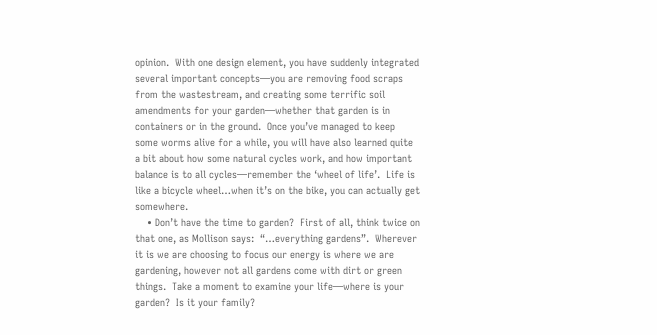opinion.  With one design element, you have suddenly integrated several important concepts—you are removing food scraps from the wastestream, and creating some terrific soil amendments for your garden—whether that garden is in containers or in the ground.  Once you’ve managed to keep some worms alive for a while, you will have also learned quite a bit about how some natural cycles work, and how important balance is to all cycles—remember the ‘wheel of life’.  Life is like a bicycle wheel…when it’s on the bike, you can actually get somewhere.
    • Don’t have the time to garden?  First of all, think twice on that one, as Mollison says:  “…everything gardens”.  Wherever it is we are choosing to focus our energy is where we are gardening, however not all gardens come with dirt or green things.  Take a moment to examine your life—where is your garden?  Is it your family?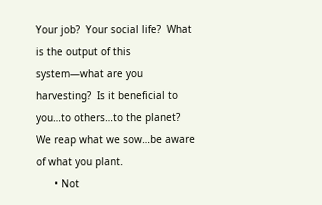Your job?  Your social life?  What is the output of this system—what are you harvesting?  Is it beneficial to you…to others…to the planet?  We reap what we sow…be aware of what you plant.
      • Not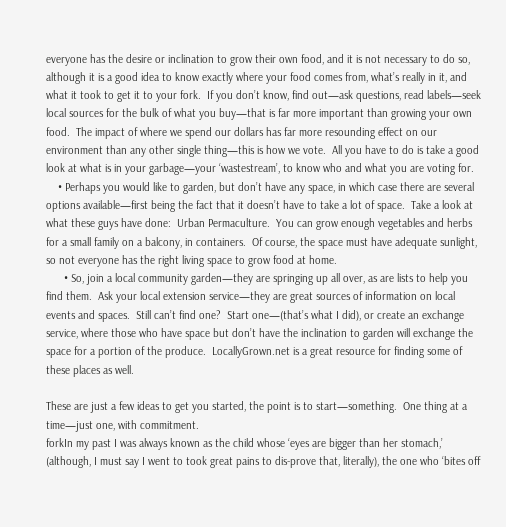everyone has the desire or inclination to grow their own food, and it is not necessary to do so, although it is a good idea to know exactly where your food comes from, what’s really in it, and what it took to get it to your fork.  If you don’t know, find out—ask questions, read labels—seek local sources for the bulk of what you buy—that is far more important than growing your own food.  The impact of where we spend our dollars has far more resounding effect on our environment than any other single thing—this is how we vote.  All you have to do is take a good look at what is in your garbage—your ‘wastestream’, to know who and what you are voting for.
    • Perhaps you would like to garden, but don’t have any space, in which case there are several options available—first being the fact that it doesn’t have to take a lot of space.  Take a look at what these guys have done:  Urban Permaculture.  You can grow enough vegetables and herbs for a small family on a balcony, in containers.  Of course, the space must have adequate sunlight, so not everyone has the right living space to grow food at home.
      • So, join a local community garden—they are springing up all over, as are lists to help you find them.  Ask your local extension service—they are great sources of information on local events and spaces.  Still can’t find one?  Start one—(that’s what I did), or create an exchange service, where those who have space but don’t have the inclination to garden will exchange the space for a portion of the produce.  LocallyGrown.net is a great resource for finding some of these places as well.

These are just a few ideas to get you started, the point is to start—something.  One thing at a time—just one, with commitment.
forkIn my past I was always known as the child whose ‘eyes are bigger than her stomach,’ (although, I must say I went to took great pains to dis-prove that, literally), the one who ‘bites off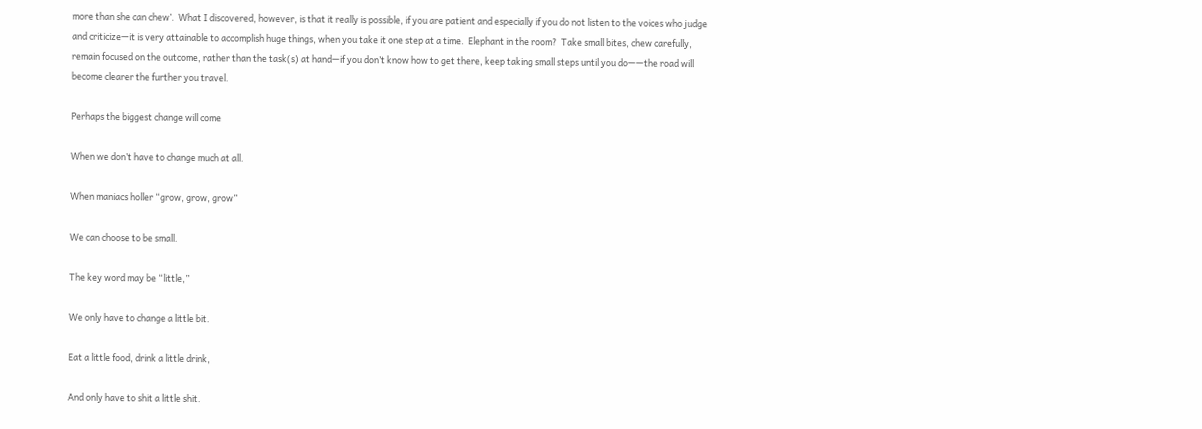more than she can chew’.  What I discovered, however, is that it really is possible, if you are patient and especially if you do not listen to the voices who judge and criticize—it is very attainable to accomplish huge things, when you take it one step at a time.  Elephant in the room?  Take small bites, chew carefully, remain focused on the outcome, rather than the task(s) at hand—if you don’t know how to get there, keep taking small steps until you do——the road will become clearer the further you travel.

Perhaps the biggest change will come

When we don’t have to change much at all.

When maniacs holler “grow, grow, grow”

We can choose to be small.

The key word may be “little,”

We only have to change a little bit.

Eat a little food, drink a little drink,

And only have to shit a little shit.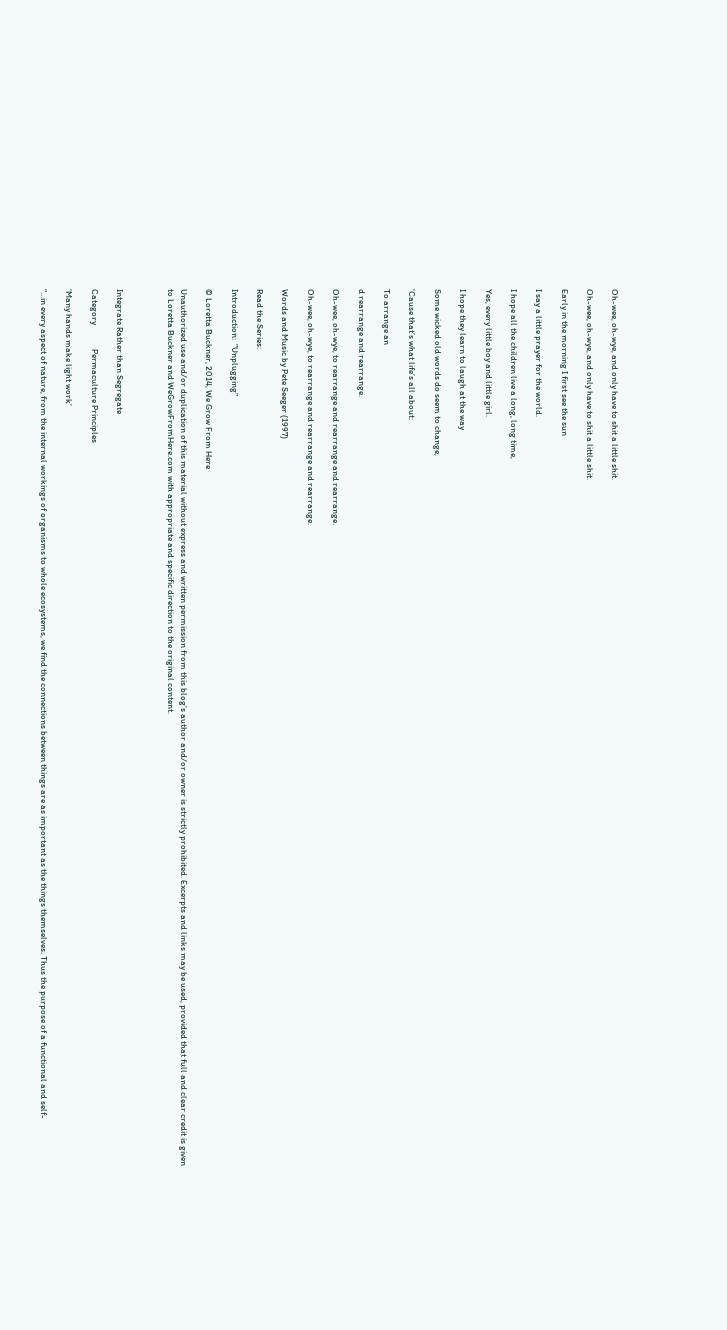Oh-wee, oh-wye, and only have to shit a little shit.

Oh-wee, oh-wye, and only have to shit a little shit.

Early in the morning I first see the sun

I say a little prayer for the world.

I hope all the children live a long, long time,

Yes, every little boy and little girl.

I hope they learn to laugh at the way

Some wicked old words do seem to change,

‘Cause that’s what life’s all about:

To arrange an

d rearrange and rearrange.

Oh-wee, oh-wye, to rearrange and rearrange and rearrange.

Oh-wee, oh-wye, to rearrange and rearrange and rearrange.

Words and Music by Pete Seeger (1997)

Read the Series:

Introduction:  ”Unplugging”

© Loretta Buckner, 2014, We Grow From Here

Unauthorized use and/or duplication of this material without express and written permission from this blog’s author and/or owner is strictly prohibited. Excerpts and links may be used, provided that full and clear credit is given to Loretta Buckner and WeGrowFromHere.com with appropriate and specific direction to the original content.



Integrate Rather than Segregate

Category            Permaculture Principles

‘Many hands make light work’

“…in every aspect of nature, from the internal workings of organisms to whole ecosystems, we find the connections between things are as important as the things themselves. Thus the purpose of a functional and self-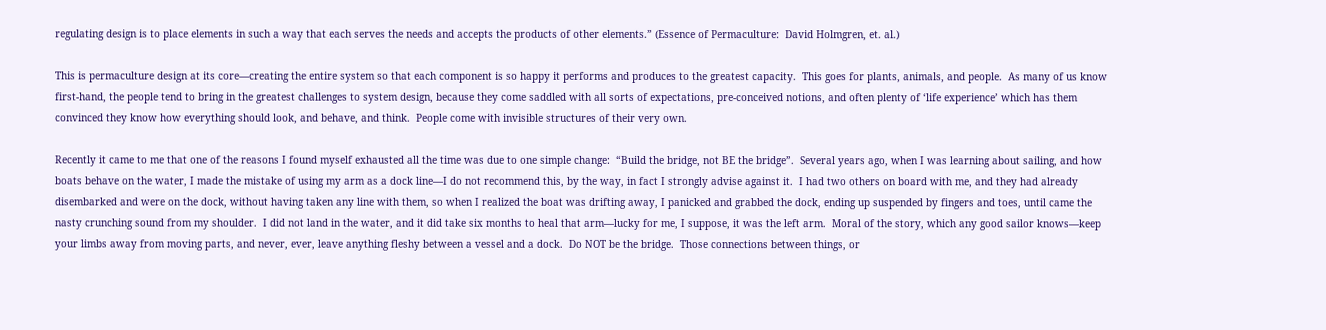regulating design is to place elements in such a way that each serves the needs and accepts the products of other elements.” (Essence of Permaculture:  David Holmgren, et. al.)

This is permaculture design at its core—creating the entire system so that each component is so happy it performs and produces to the greatest capacity.  This goes for plants, animals, and people.  As many of us know first-hand, the people tend to bring in the greatest challenges to system design, because they come saddled with all sorts of expectations, pre-conceived notions, and often plenty of ‘life experience’ which has them convinced they know how everything should look, and behave, and think.  People come with invisible structures of their very own.

Recently it came to me that one of the reasons I found myself exhausted all the time was due to one simple change:  “Build the bridge, not BE the bridge”.  Several years ago, when I was learning about sailing, and how boats behave on the water, I made the mistake of using my arm as a dock line—I do not recommend this, by the way, in fact I strongly advise against it.  I had two others on board with me, and they had already disembarked and were on the dock, without having taken any line with them, so when I realized the boat was drifting away, I panicked and grabbed the dock, ending up suspended by fingers and toes, until came the nasty crunching sound from my shoulder.  I did not land in the water, and it did take six months to heal that arm—lucky for me, I suppose, it was the left arm.  Moral of the story, which any good sailor knows—keep your limbs away from moving parts, and never, ever, leave anything fleshy between a vessel and a dock.  Do NOT be the bridge.  Those connections between things, or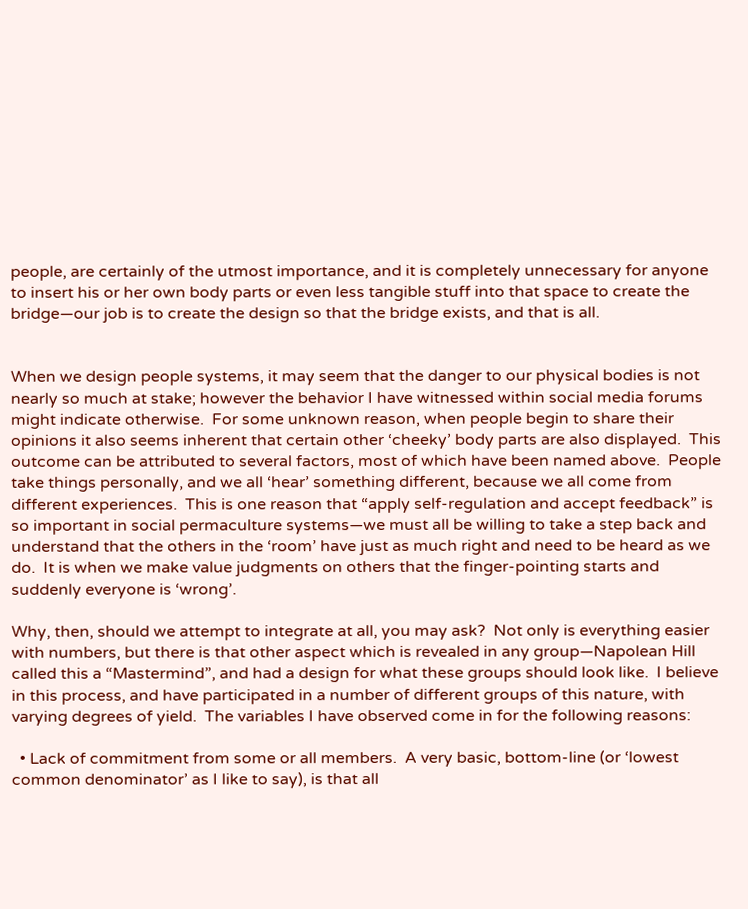people, are certainly of the utmost importance, and it is completely unnecessary for anyone to insert his or her own body parts or even less tangible stuff into that space to create the bridge—our job is to create the design so that the bridge exists, and that is all.


When we design people systems, it may seem that the danger to our physical bodies is not nearly so much at stake; however the behavior I have witnessed within social media forums might indicate otherwise.  For some unknown reason, when people begin to share their opinions it also seems inherent that certain other ‘cheeky’ body parts are also displayed.  This outcome can be attributed to several factors, most of which have been named above.  People take things personally, and we all ‘hear’ something different, because we all come from different experiences.  This is one reason that “apply self-regulation and accept feedback” is so important in social permaculture systems—we must all be willing to take a step back and understand that the others in the ‘room’ have just as much right and need to be heard as we do.  It is when we make value judgments on others that the finger-pointing starts and suddenly everyone is ‘wrong’.

Why, then, should we attempt to integrate at all, you may ask?  Not only is everything easier with numbers, but there is that other aspect which is revealed in any group—Napolean Hill called this a “Mastermind”, and had a design for what these groups should look like.  I believe in this process, and have participated in a number of different groups of this nature, with varying degrees of yield.  The variables I have observed come in for the following reasons:

  • Lack of commitment from some or all members.  A very basic, bottom-line (or ‘lowest common denominator’ as I like to say), is that all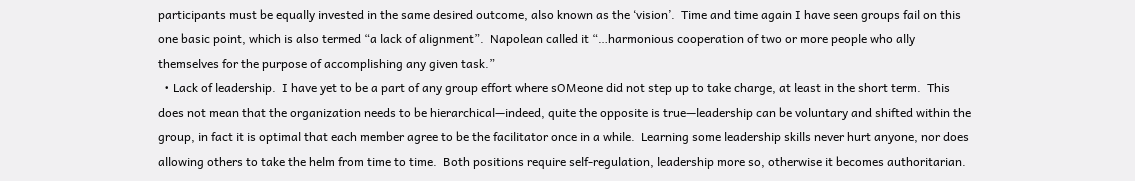participants must be equally invested in the same desired outcome, also known as the ‘vision’.  Time and time again I have seen groups fail on this one basic point, which is also termed “a lack of alignment”.  Napolean called it “…harmonious cooperation of two or more people who ally themselves for the purpose of accomplishing any given task.”
  • Lack of leadership.  I have yet to be a part of any group effort where sOMeone did not step up to take charge, at least in the short term.  This does not mean that the organization needs to be hierarchical—indeed, quite the opposite is true—leadership can be voluntary and shifted within the group, in fact it is optimal that each member agree to be the facilitator once in a while.  Learning some leadership skills never hurt anyone, nor does allowing others to take the helm from time to time.  Both positions require self-regulation, leadership more so, otherwise it becomes authoritarian.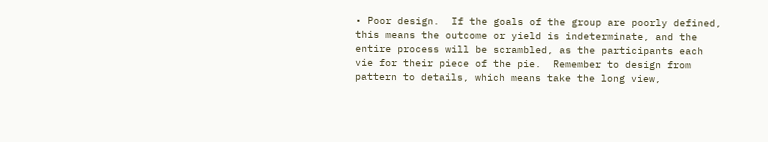• Poor design.  If the goals of the group are poorly defined, this means the outcome or yield is indeterminate, and the entire process will be scrambled, as the participants each vie for their piece of the pie.  Remember to design from pattern to details, which means take the long view,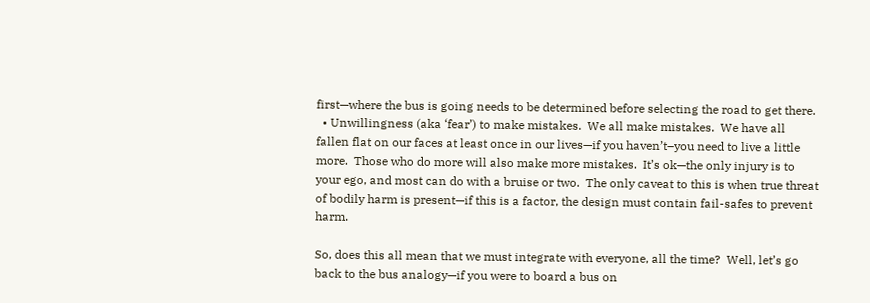first—where the bus is going needs to be determined before selecting the road to get there.
  • Unwillingness (aka ‘fear’) to make mistakes.  We all make mistakes.  We have all fallen flat on our faces at least once in our lives—if you haven’t–you need to live a little more.  Those who do more will also make more mistakes.  It’s ok—the only injury is to your ego, and most can do with a bruise or two.  The only caveat to this is when true threat of bodily harm is present—if this is a factor, the design must contain fail-safes to prevent harm.

So, does this all mean that we must integrate with everyone, all the time?  Well, let’s go back to the bus analogy—if you were to board a bus on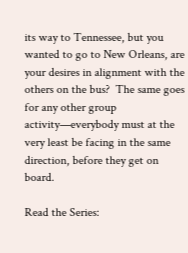its way to Tennessee, but you wanted to go to New Orleans, are your desires in alignment with the others on the bus?  The same goes for any other group activity—everybody must at the very least be facing in the same direction, before they get on board.

Read the Series: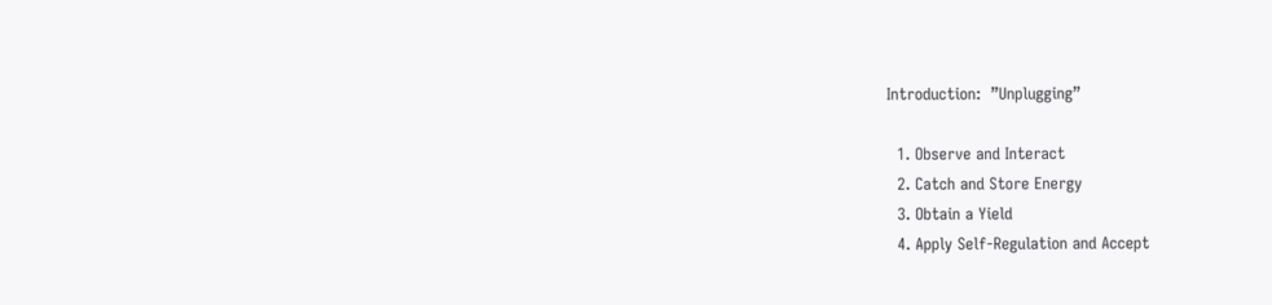Introduction:  ”Unplugging”

  1. Observe and Interact
  2. Catch and Store Energy
  3. Obtain a Yield
  4. Apply Self-Regulation and Accept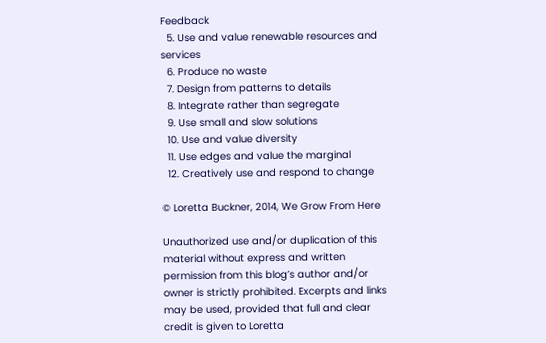Feedback
  5. Use and value renewable resources and services
  6. Produce no waste
  7. Design from patterns to details
  8. Integrate rather than segregate
  9. Use small and slow solutions
  10. Use and value diversity
  11. Use edges and value the marginal
  12. Creatively use and respond to change

© Loretta Buckner, 2014, We Grow From Here

Unauthorized use and/or duplication of this material without express and written permission from this blog’s author and/or owner is strictly prohibited. Excerpts and links may be used, provided that full and clear credit is given to Loretta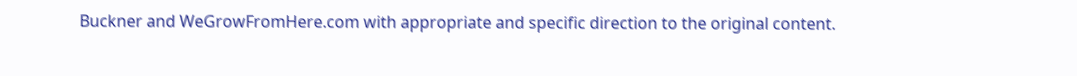Buckner and WeGrowFromHere.com with appropriate and specific direction to the original content.